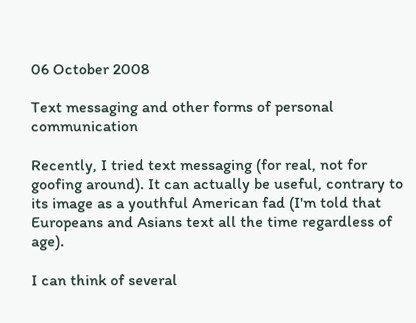06 October 2008

Text messaging and other forms of personal communication

Recently, I tried text messaging (for real, not for goofing around). It can actually be useful, contrary to its image as a youthful American fad (I'm told that Europeans and Asians text all the time regardless of age).

I can think of several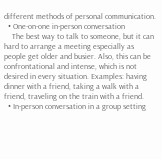different methods of personal communication.
  • One-on-one in-person conversation
    The best way to talk to someone, but it can hard to arrange a meeting especially as people get older and busier. Also, this can be confrontational and intense, which is not desired in every situation. Examples: having dinner with a friend, taking a walk with a friend, traveling on the train with a friend.
  • In-person conversation in a group setting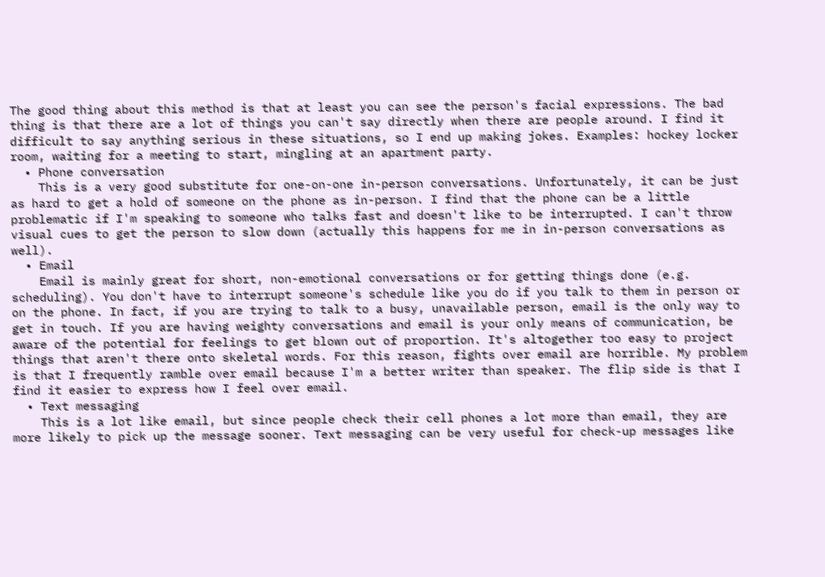The good thing about this method is that at least you can see the person's facial expressions. The bad thing is that there are a lot of things you can't say directly when there are people around. I find it difficult to say anything serious in these situations, so I end up making jokes. Examples: hockey locker room, waiting for a meeting to start, mingling at an apartment party.
  • Phone conversation
    This is a very good substitute for one-on-one in-person conversations. Unfortunately, it can be just as hard to get a hold of someone on the phone as in-person. I find that the phone can be a little problematic if I'm speaking to someone who talks fast and doesn't like to be interrupted. I can't throw visual cues to get the person to slow down (actually this happens for me in in-person conversations as well).
  • Email
    Email is mainly great for short, non-emotional conversations or for getting things done (e.g. scheduling). You don't have to interrupt someone's schedule like you do if you talk to them in person or on the phone. In fact, if you are trying to talk to a busy, unavailable person, email is the only way to get in touch. If you are having weighty conversations and email is your only means of communication, be aware of the potential for feelings to get blown out of proportion. It's altogether too easy to project things that aren't there onto skeletal words. For this reason, fights over email are horrible. My problem is that I frequently ramble over email because I'm a better writer than speaker. The flip side is that I find it easier to express how I feel over email.
  • Text messaging
    This is a lot like email, but since people check their cell phones a lot more than email, they are more likely to pick up the message sooner. Text messaging can be very useful for check-up messages like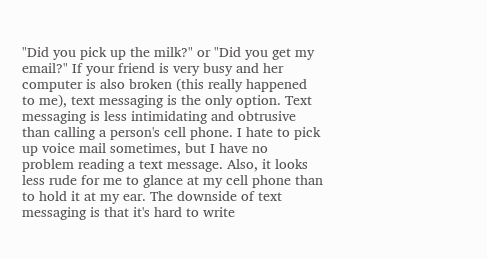"Did you pick up the milk?" or "Did you get my email?" If your friend is very busy and her computer is also broken (this really happened to me), text messaging is the only option. Text messaging is less intimidating and obtrusive than calling a person's cell phone. I hate to pick up voice mail sometimes, but I have no problem reading a text message. Also, it looks less rude for me to glance at my cell phone than to hold it at my ear. The downside of text messaging is that it's hard to write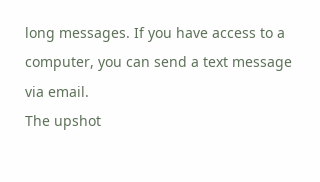long messages. If you have access to a computer, you can send a text message via email.
The upshot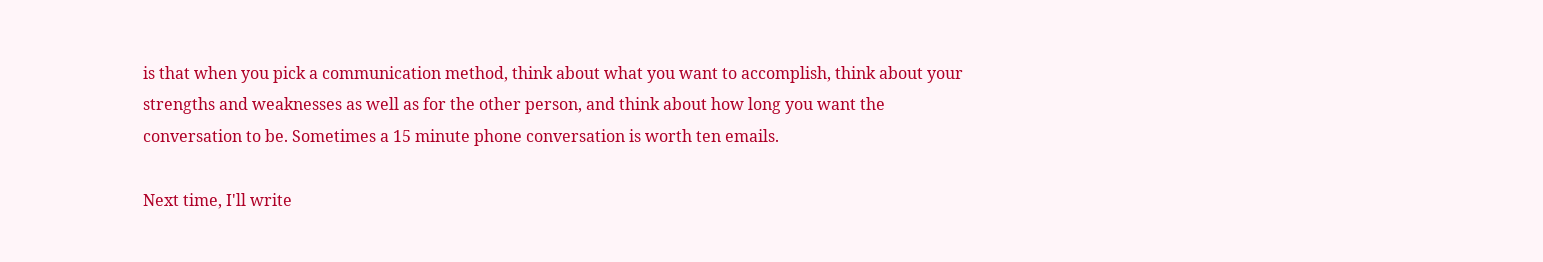is that when you pick a communication method, think about what you want to accomplish, think about your strengths and weaknesses as well as for the other person, and think about how long you want the conversation to be. Sometimes a 15 minute phone conversation is worth ten emails.

Next time, I'll write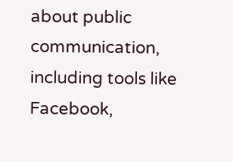about public communication, including tools like Facebook,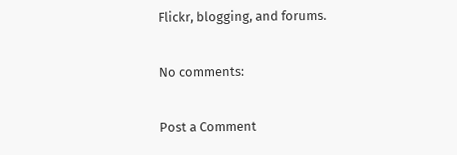Flickr, blogging, and forums.

No comments:

Post a Comment